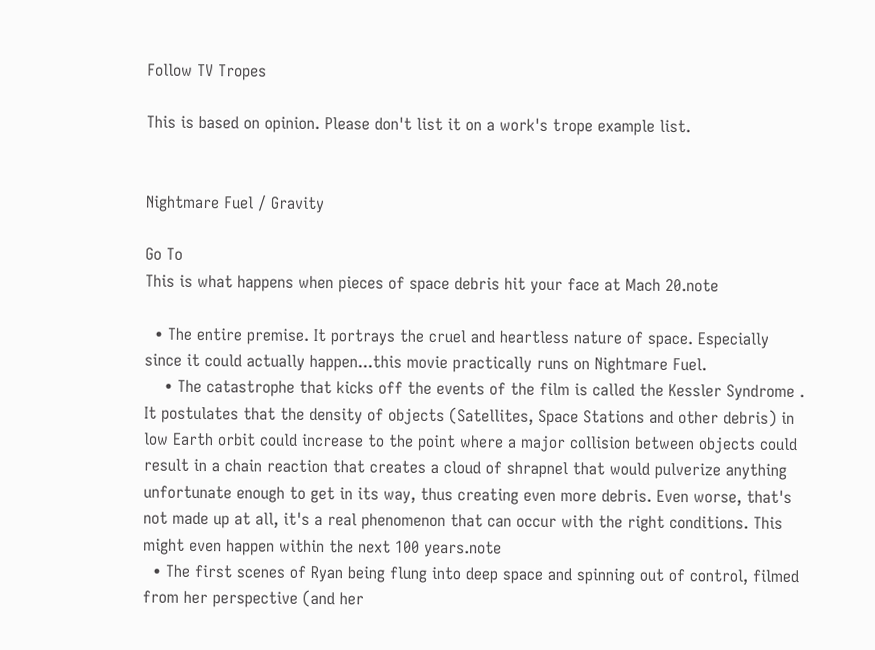Follow TV Tropes

This is based on opinion. Please don't list it on a work's trope example list.


Nightmare Fuel / Gravity

Go To
This is what happens when pieces of space debris hit your face at Mach 20.note

  • The entire premise. It portrays the cruel and heartless nature of space. Especially since it could actually happen...this movie practically runs on Nightmare Fuel.
    • The catastrophe that kicks off the events of the film is called the Kessler Syndrome . It postulates that the density of objects (Satellites, Space Stations and other debris) in low Earth orbit could increase to the point where a major collision between objects could result in a chain reaction that creates a cloud of shrapnel that would pulverize anything unfortunate enough to get in its way, thus creating even more debris. Even worse, that's not made up at all, it's a real phenomenon that can occur with the right conditions. This might even happen within the next 100 years.note
  • The first scenes of Ryan being flung into deep space and spinning out of control, filmed from her perspective (and her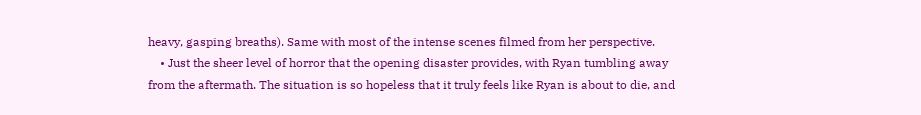heavy, gasping breaths). Same with most of the intense scenes filmed from her perspective.
    • Just the sheer level of horror that the opening disaster provides, with Ryan tumbling away from the aftermath. The situation is so hopeless that it truly feels like Ryan is about to die, and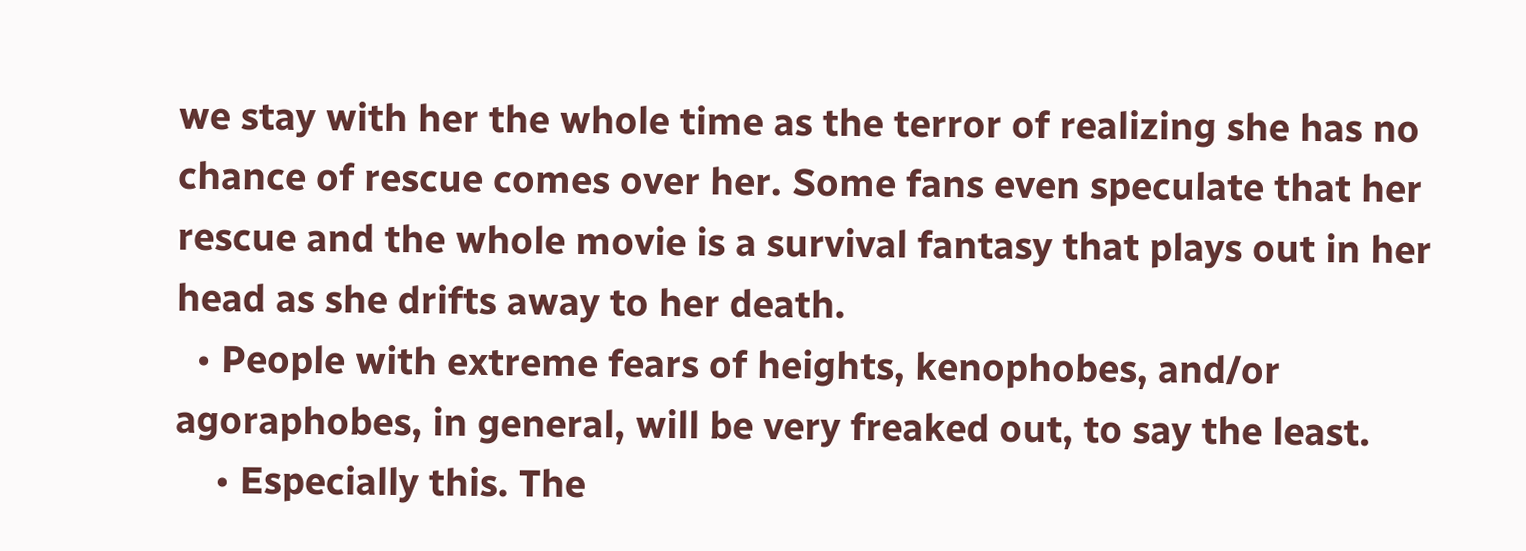we stay with her the whole time as the terror of realizing she has no chance of rescue comes over her. Some fans even speculate that her rescue and the whole movie is a survival fantasy that plays out in her head as she drifts away to her death.
  • People with extreme fears of heights, kenophobes, and/or agoraphobes, in general, will be very freaked out, to say the least.
    • Especially this. The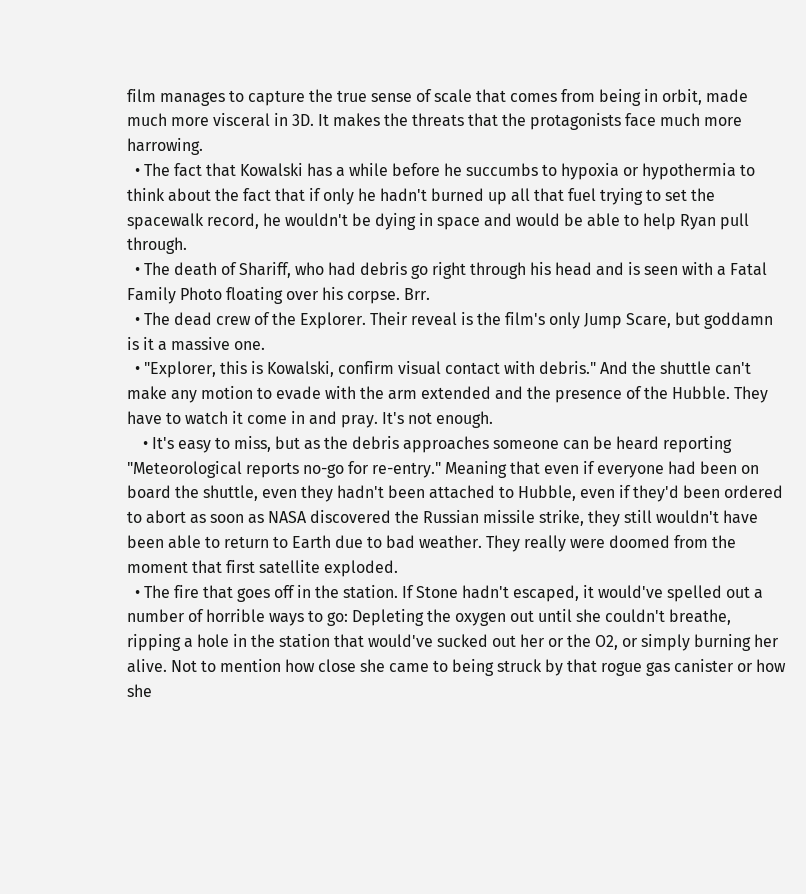film manages to capture the true sense of scale that comes from being in orbit, made much more visceral in 3D. It makes the threats that the protagonists face much more harrowing.
  • The fact that Kowalski has a while before he succumbs to hypoxia or hypothermia to think about the fact that if only he hadn't burned up all that fuel trying to set the spacewalk record, he wouldn't be dying in space and would be able to help Ryan pull through.
  • The death of Shariff, who had debris go right through his head and is seen with a Fatal Family Photo floating over his corpse. Brr.
  • The dead crew of the Explorer. Their reveal is the film's only Jump Scare, but goddamn is it a massive one.
  • "Explorer, this is Kowalski, confirm visual contact with debris." And the shuttle can't make any motion to evade with the arm extended and the presence of the Hubble. They have to watch it come in and pray. It's not enough.
    • It's easy to miss, but as the debris approaches someone can be heard reporting "Meteorological reports no-go for re-entry." Meaning that even if everyone had been on board the shuttle, even they hadn't been attached to Hubble, even if they'd been ordered to abort as soon as NASA discovered the Russian missile strike, they still wouldn't have been able to return to Earth due to bad weather. They really were doomed from the moment that first satellite exploded.
  • The fire that goes off in the station. If Stone hadn't escaped, it would've spelled out a number of horrible ways to go: Depleting the oxygen out until she couldn't breathe, ripping a hole in the station that would've sucked out her or the O2, or simply burning her alive. Not to mention how close she came to being struck by that rogue gas canister or how she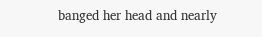banged her head and nearly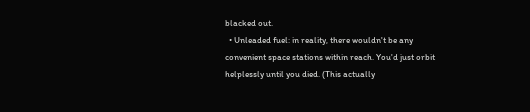blacked out.
  • Unleaded fuel: in reality, there wouldn't be any convenient space stations within reach. You'd just orbit helplessly until you died. (This actually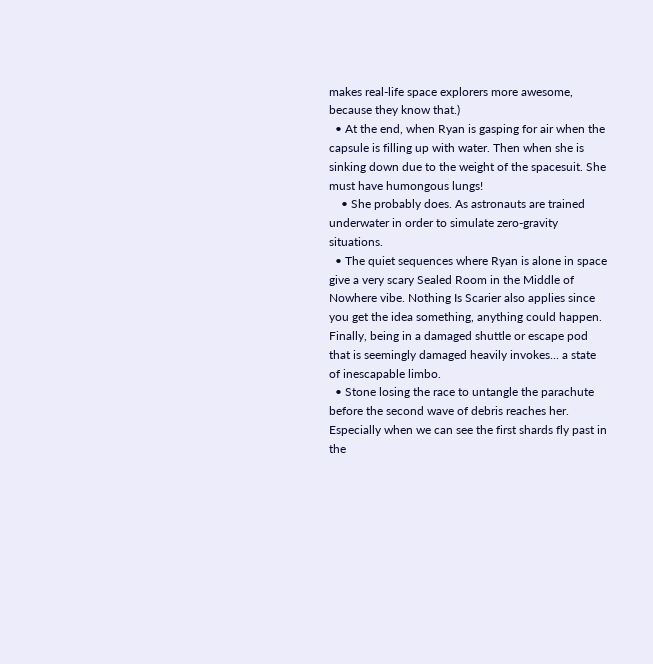makes real-life space explorers more awesome, because they know that.)
  • At the end, when Ryan is gasping for air when the capsule is filling up with water. Then when she is sinking down due to the weight of the spacesuit. She must have humongous lungs!
    • She probably does. As astronauts are trained underwater in order to simulate zero-gravity situations.
  • The quiet sequences where Ryan is alone in space give a very scary Sealed Room in the Middle of Nowhere vibe. Nothing Is Scarier also applies since you get the idea something, anything could happen. Finally, being in a damaged shuttle or escape pod that is seemingly damaged heavily invokes... a state of inescapable limbo.
  • Stone losing the race to untangle the parachute before the second wave of debris reaches her. Especially when we can see the first shards fly past in the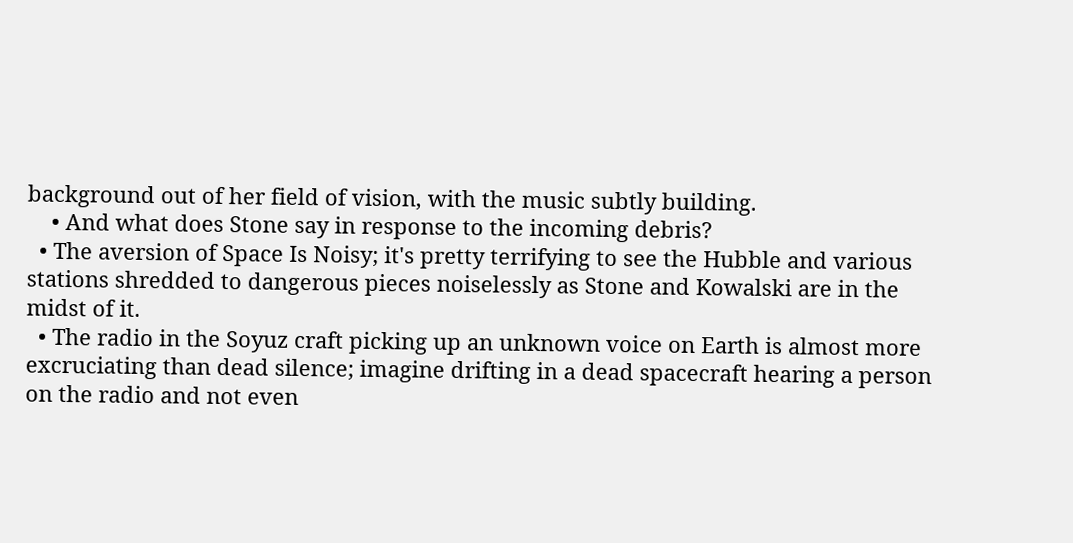background out of her field of vision, with the music subtly building.
    • And what does Stone say in response to the incoming debris?
  • The aversion of Space Is Noisy; it's pretty terrifying to see the Hubble and various stations shredded to dangerous pieces noiselessly as Stone and Kowalski are in the midst of it.
  • The radio in the Soyuz craft picking up an unknown voice on Earth is almost more excruciating than dead silence; imagine drifting in a dead spacecraft hearing a person on the radio and not even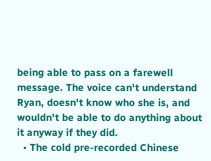being able to pass on a farewell message. The voice can't understand Ryan, doesn't know who she is, and wouldn't be able to do anything about it anyway if they did.
  • The cold pre-recorded Chinese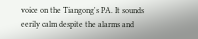voice on the Tiangong's PA. It sounds eerily calm despite the alarms and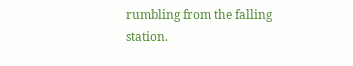rumbling from the falling station.